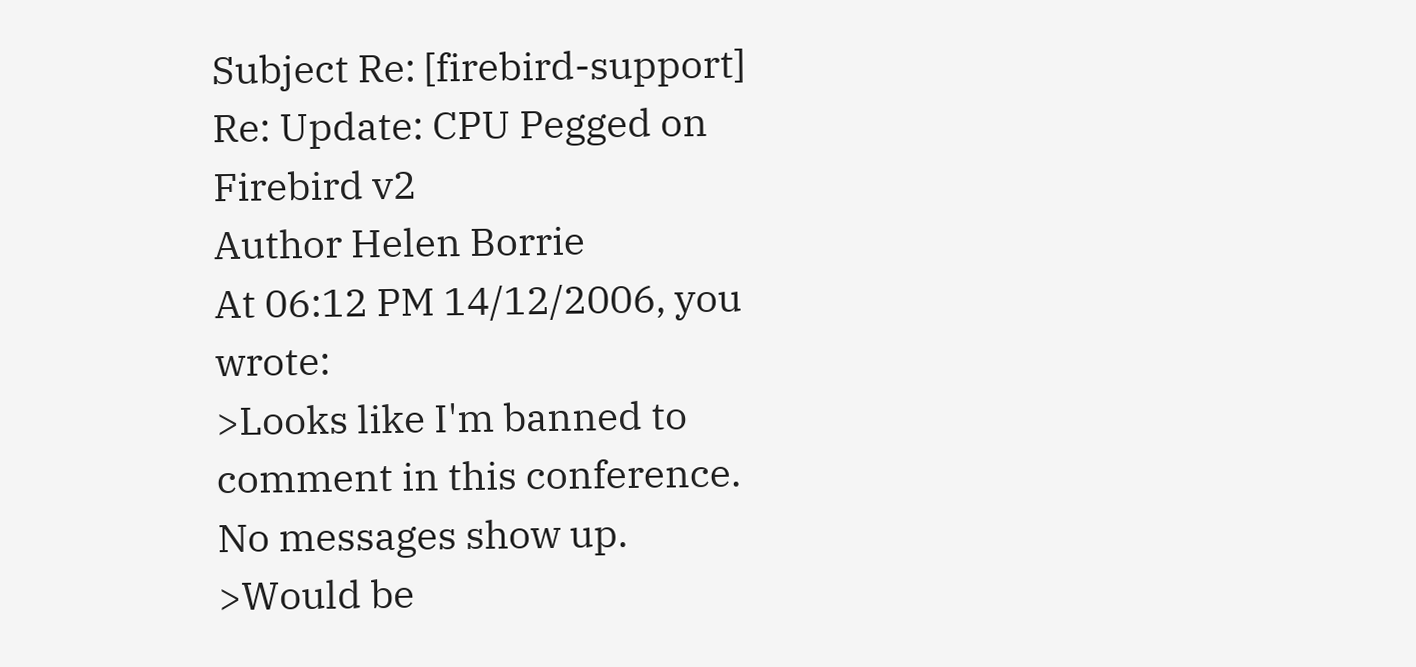Subject Re: [firebird-support] Re: Update: CPU Pegged on Firebird v2
Author Helen Borrie
At 06:12 PM 14/12/2006, you wrote:
>Looks like I'm banned to comment in this conference. No messages show up.
>Would be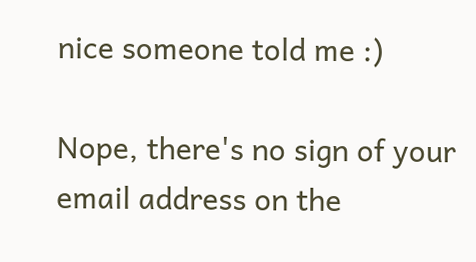nice someone told me :)

Nope, there's no sign of your email address on the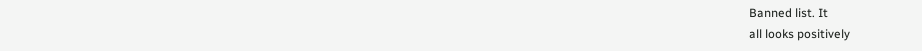Banned list. It
all looks positively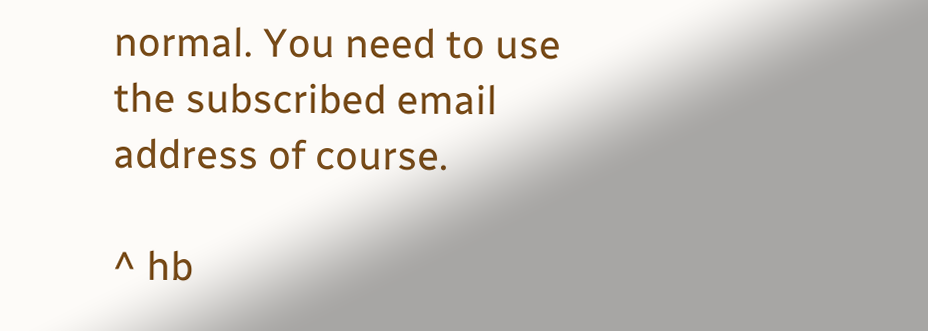normal. You need to use the subscribed email
address of course.

^ hb